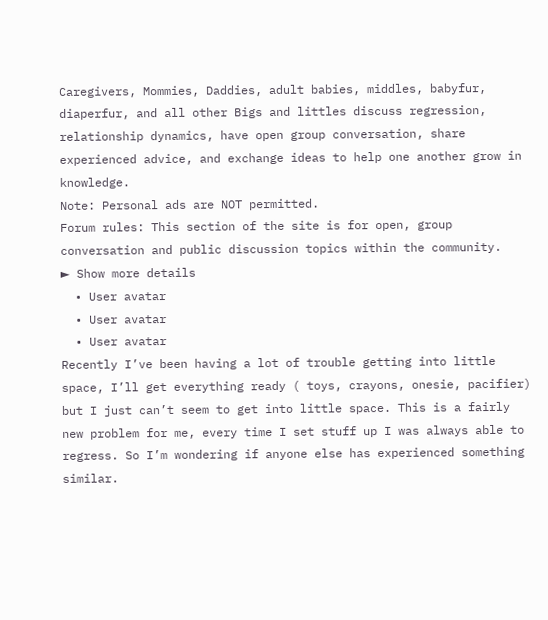Caregivers, Mommies, Daddies, adult babies, middles, babyfur, diaperfur, and all other Bigs and littles discuss regression, relationship dynamics, have open group conversation, share experienced advice, and exchange ideas to help one another grow in knowledge.
Note: Personal ads are NOT permitted.
Forum rules: This section of the site is for open, group conversation and public discussion topics within the community.
► Show more details
  • User avatar
  • User avatar
  • User avatar
Recently I’ve been having a lot of trouble getting into little space, I’ll get everything ready ( toys, crayons, onesie, pacifier) but I just can’t seem to get into little space. This is a fairly new problem for me, every time I set stuff up I was always able to regress. So I’m wondering if anyone else has experienced something similar.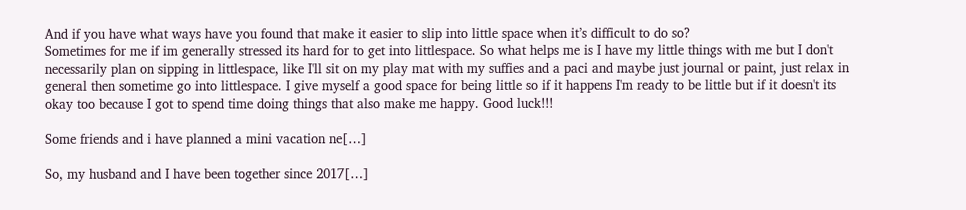And if you have what ways have you found that make it easier to slip into little space when it’s difficult to do so?
Sometimes for me if im generally stressed its hard for to get into littlespace. So what helps me is I have my little things with me but I don't necessarily plan on sipping in littlespace, like I'll sit on my play mat with my suffies and a paci and maybe just journal or paint, just relax in general then sometime go into littlespace. I give myself a good space for being little so if it happens I'm ready to be little but if it doesn't its okay too because I got to spend time doing things that also make me happy. Good luck!!!

Some friends and i have planned a mini vacation ne[…]

So, my husband and I have been together since 2017[…]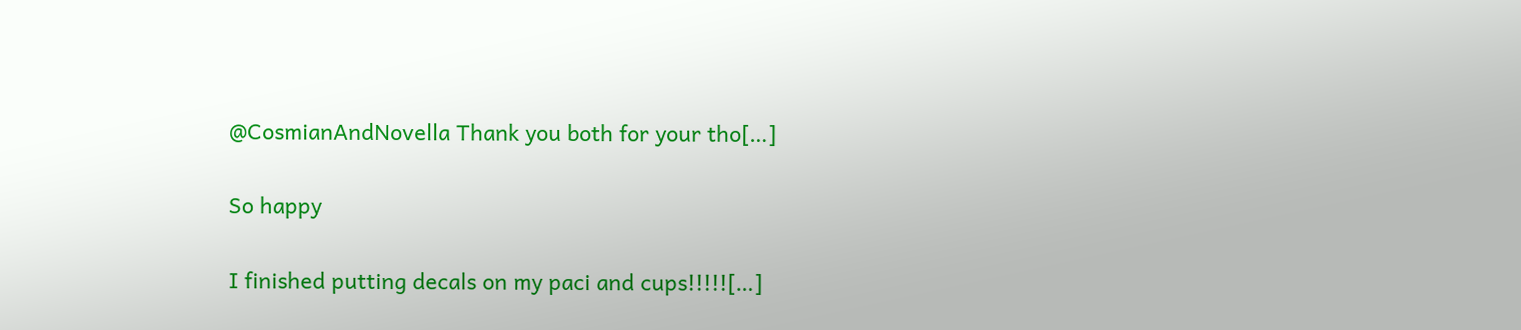@CosmianAndNovella Thank you both for your tho[…]

So happy

I finished putting decals on my paci and cups!!!!![…]